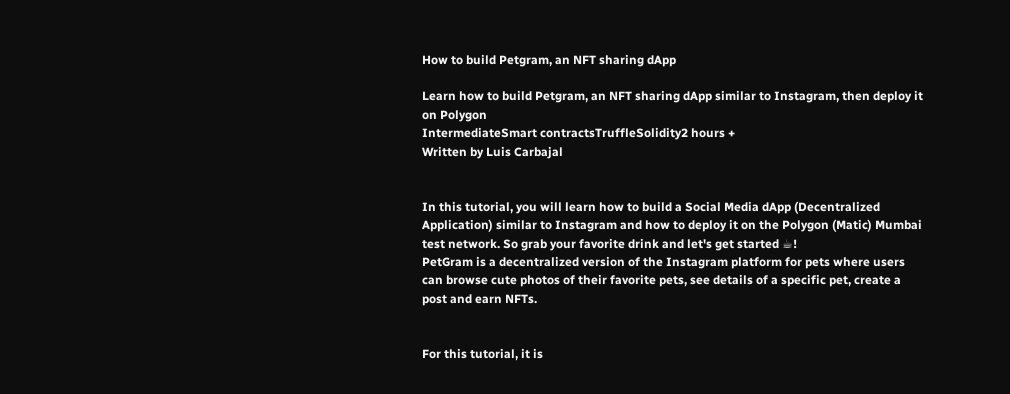How to build Petgram, an NFT sharing dApp

Learn how to build Petgram, an NFT sharing dApp similar to Instagram, then deploy it on Polygon
IntermediateSmart contractsTruffleSolidity2 hours +
Written by Luis Carbajal


In this tutorial, you will learn how to build a Social Media dApp (Decentralized Application) similar to Instagram and how to deploy it on the Polygon (Matic) Mumbai test network. So grab your favorite drink and let's get started ☕!
PetGram is a decentralized version of the Instagram platform for pets where users can browse cute photos of their favorite pets, see details of a specific pet, create a post and earn NFTs.


For this tutorial, it is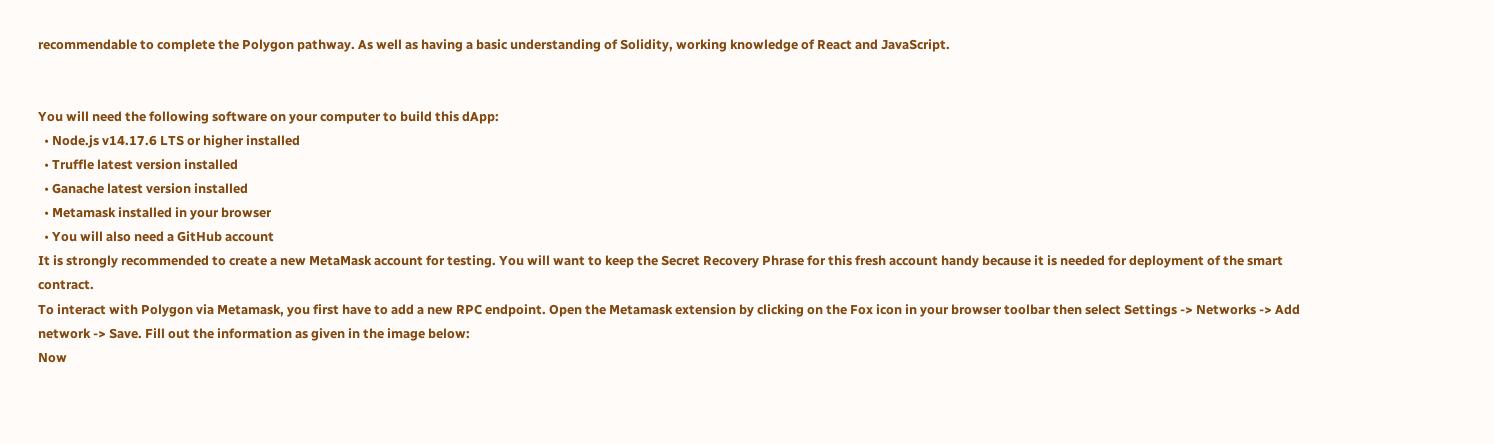recommendable to complete the Polygon pathway. As well as having a basic understanding of Solidity, working knowledge of React and JavaScript.


You will need the following software on your computer to build this dApp:
  • Node.js v14.17.6 LTS or higher installed
  • Truffle latest version installed
  • Ganache latest version installed
  • Metamask installed in your browser
  • You will also need a GitHub account
It is strongly recommended to create a new MetaMask account for testing. You will want to keep the Secret Recovery Phrase for this fresh account handy because it is needed for deployment of the smart contract.
To interact with Polygon via Metamask, you first have to add a new RPC endpoint. Open the Metamask extension by clicking on the Fox icon in your browser toolbar then select Settings -> Networks -> Add network -> Save. Fill out the information as given in the image below:
Now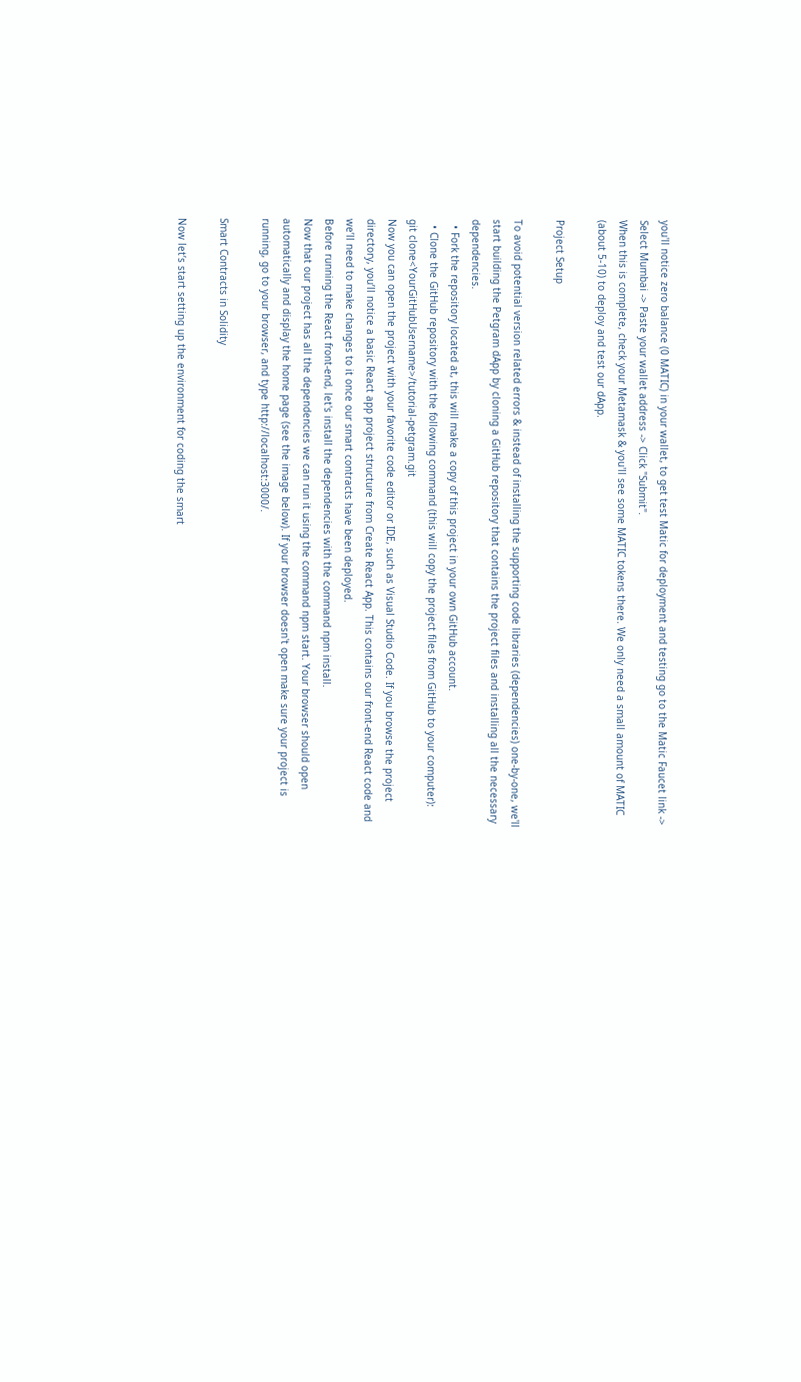you'll notice zero balance (0 MATIC) in your wallet, to get test Matic for deployment and testing go to the Matic Faucet link -> Select Mumbai -> Paste your wallet address -> Click "Submit".
When this is complete, check your Metamask & you'll see some MATIC tokens there. We only need a small amount of MATIC (about 5-10) to deploy and test our dApp.

Project Setup

To avoid potential version related errors & instead of installing the supporting code libraries (dependencies) one-by-one, we'll start building the Petgram dApp by cloning a GitHub repository that contains the project files and installing all the necessary dependencies.
  • Fork the repository located at, this will make a copy of this project in your own GitHub account.
  • Clone the GitHub repository with the following command (this will copy the project files from GitHub to your computer):
git clone<YourGitHubUsername>/tutorial-petgram.git
Now you can open the project with your favorite code editor or IDE, such as Visual Studio Code. If you browse the project directory, you’ll notice a basic React app project structure from Create React App. This contains our front-end React code and we’ll need to make changes to it once our smart contracts have been deployed.
Before running the React front-end, let's install the dependencies with the command npm install.
Now that our project has all the dependencies we can run it using the command npm start. Your browser should open automatically and display the home page (see the image below). If your browser doesn't open make sure your project is running, go to your browser, and type http://localhost:3000/.

Smart Contracts in Solidity

Now let’s start setting up the environment for coding the smart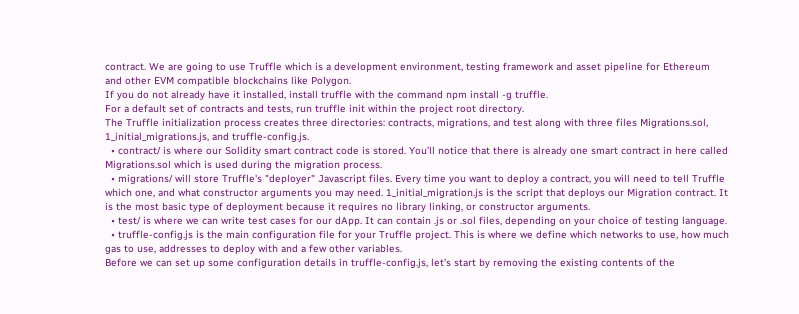contract. We are going to use Truffle which is a development environment, testing framework and asset pipeline for Ethereum and other EVM compatible blockchains like Polygon.
If you do not already have it installed, install truffle with the command npm install -g truffle.
For a default set of contracts and tests, run truffle init within the project root directory.
The Truffle initialization process creates three directories: contracts, migrations, and test along with three files Migrations.sol, 1_initial_migrations.js, and truffle-config.js.
  • contract/ is where our Solidity smart contract code is stored. You’ll notice that there is already one smart contract in here called Migrations.sol which is used during the migration process.
  • migrations/ will store Truffle's "deployer" Javascript files. Every time you want to deploy a contract, you will need to tell Truffle which one, and what constructor arguments you may need. 1_initial_migration.js is the script that deploys our Migration contract. It is the most basic type of deployment because it requires no library linking, or constructor arguments.
  • test/ is where we can write test cases for our dApp. It can contain .js or .sol files, depending on your choice of testing language.
  • truffle-config.js is the main configuration file for your Truffle project. This is where we define which networks to use, how much gas to use, addresses to deploy with and a few other variables.
Before we can set up some configuration details in truffle-config.js, let’s start by removing the existing contents of the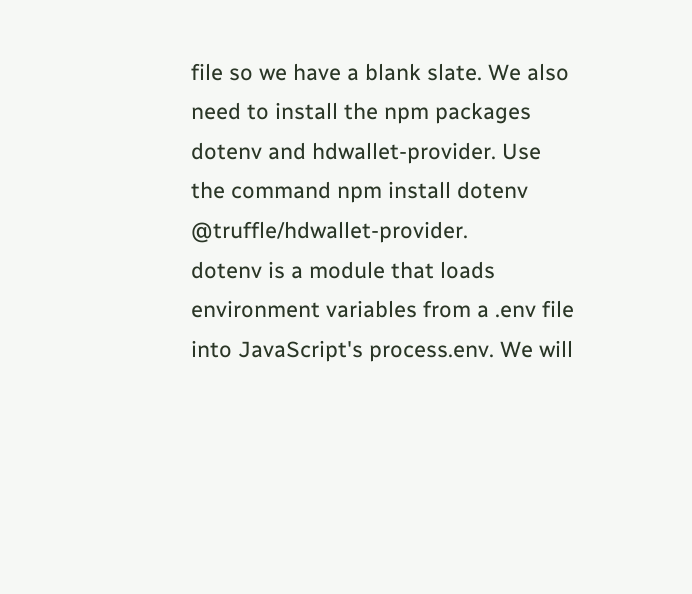file so we have a blank slate. We also need to install the npm packages dotenv and hdwallet-provider. Use the command npm install dotenv @truffle/hdwallet-provider.
dotenv is a module that loads environment variables from a .env file into JavaScript's process.env. We will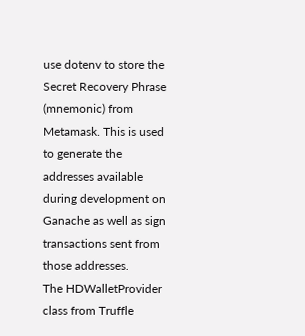use dotenv to store the Secret Recovery Phrase (mnemonic) from Metamask. This is used to generate the addresses available during development on Ganache as well as sign transactions sent from those addresses.
The HDWalletProvider class from Truffle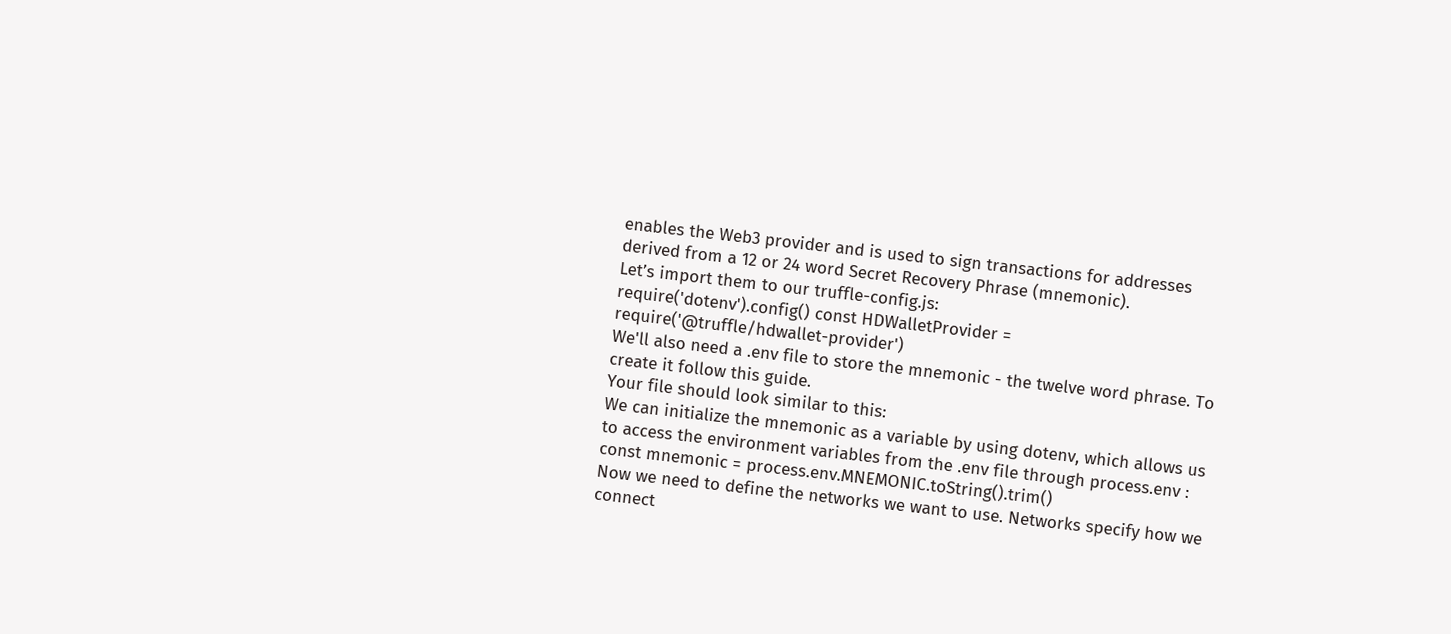enables the Web3 provider and is used to sign transactions for addresses derived from a 12 or 24 word Secret Recovery Phrase (mnemonic).
Let’s import them to our truffle-config.js:
require('dotenv').config() const HDWalletProvider = require('@truffle/hdwallet-provider')
We'll also need a .env file to store the mnemonic - the twelve word phrase. To create it follow this guide.
Your file should look similar to this:
We can initialize the mnemonic as a variable by using dotenv, which allows us to access the environment variables from the .env file through process.env :
const mnemonic = process.env.MNEMONIC.toString().trim()
Now we need to define the networks we want to use. Networks specify how we connect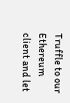Truffle to our Ethereum client and let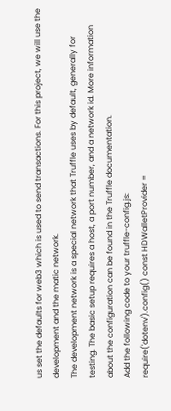us set the defaults for web3 which is used to send transactions. For this project, we will use the development and the matic network.
The development network is a special network that Truffle uses by default, generally for testing. The basic setup requires a host, a port number, and a network id. More information about the configuration can be found in the Truffle documentation.
Add the following code to your truffle-config.js:
require('dotenv').config() const HDWalletProvider =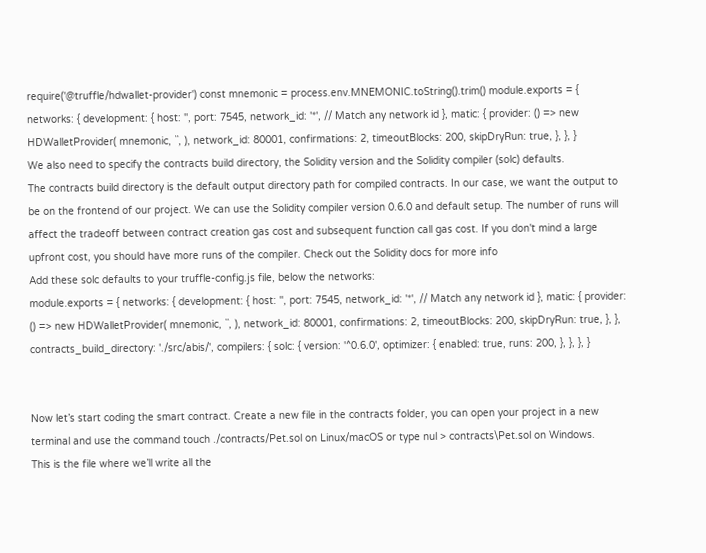require('@truffle/hdwallet-provider') const mnemonic = process.env.MNEMONIC.toString().trim() module.exports = { networks: { development: { host: '', port: 7545, network_id: '*', // Match any network id }, matic: { provider: () => new HDWalletProvider( mnemonic, ``, ), network_id: 80001, confirmations: 2, timeoutBlocks: 200, skipDryRun: true, }, }, }
We also need to specify the contracts build directory, the Solidity version and the Solidity compiler (solc) defaults.
The contracts build directory is the default output directory path for compiled contracts. In our case, we want the output to be on the frontend of our project. We can use the Solidity compiler version 0.6.0 and default setup. The number of runs will affect the tradeoff between contract creation gas cost and subsequent function call gas cost. If you don't mind a large upfront cost, you should have more runs of the compiler. Check out the Solidity docs for more info
Add these solc defaults to your truffle-config.js file, below the networks:
module.exports = { networks: { development: { host: '', port: 7545, network_id: '*', // Match any network id }, matic: { provider: () => new HDWalletProvider( mnemonic, ``, ), network_id: 80001, confirmations: 2, timeoutBlocks: 200, skipDryRun: true, }, }, contracts_build_directory: './src/abis/', compilers: { solc: { version: '^0.6.0', optimizer: { enabled: true, runs: 200, }, }, }, }


Now let’s start coding the smart contract. Create a new file in the contracts folder, you can open your project in a new terminal and use the command touch ./contracts/Pet.sol on Linux/macOS or type nul > contracts\Pet.sol on Windows.
This is the file where we’ll write all the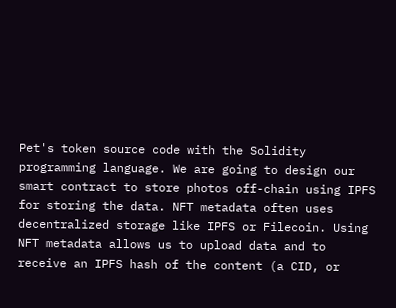Pet's token source code with the Solidity programming language. We are going to design our smart contract to store photos off-chain using IPFS for storing the data. NFT metadata often uses decentralized storage like IPFS or Filecoin. Using NFT metadata allows us to upload data and to receive an IPFS hash of the content (a CID, or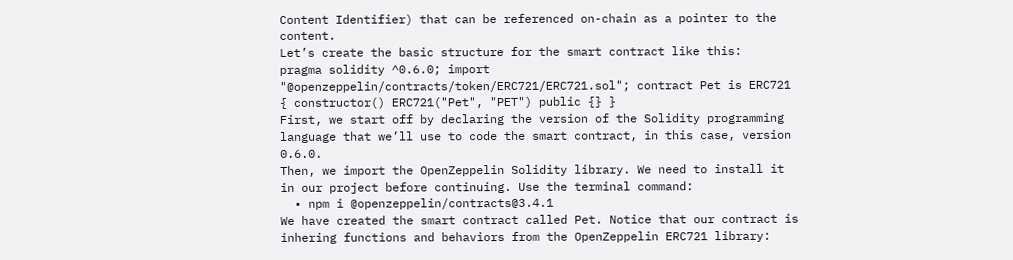Content Identifier) that can be referenced on-chain as a pointer to the content.
Let’s create the basic structure for the smart contract like this:
pragma solidity ^0.6.0; import "@openzeppelin/contracts/token/ERC721/ERC721.sol"; contract Pet is ERC721 { constructor() ERC721("Pet", "PET") public {} }
First, we start off by declaring the version of the Solidity programming language that we’ll use to code the smart contract, in this case, version 0.6.0.
Then, we import the OpenZeppelin Solidity library. We need to install it in our project before continuing. Use the terminal command:
  • npm i @openzeppelin/contracts@3.4.1
We have created the smart contract called Pet. Notice that our contract is inhering functions and behaviors from the OpenZeppelin ERC721 library: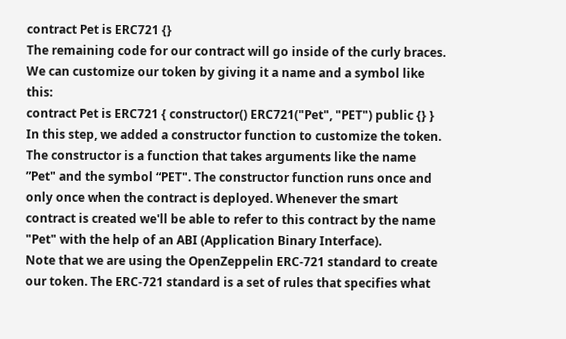contract Pet is ERC721 {}
The remaining code for our contract will go inside of the curly braces. We can customize our token by giving it a name and a symbol like this:
contract Pet is ERC721 { constructor() ERC721("Pet", "PET") public {} }
In this step, we added a constructor function to customize the token. The constructor is a function that takes arguments like the name ”Pet" and the symbol “PET". The constructor function runs once and only once when the contract is deployed. Whenever the smart contract is created we'll be able to refer to this contract by the name "Pet" with the help of an ABI (Application Binary Interface).
Note that we are using the OpenZeppelin ERC-721 standard to create our token. The ERC-721 standard is a set of rules that specifies what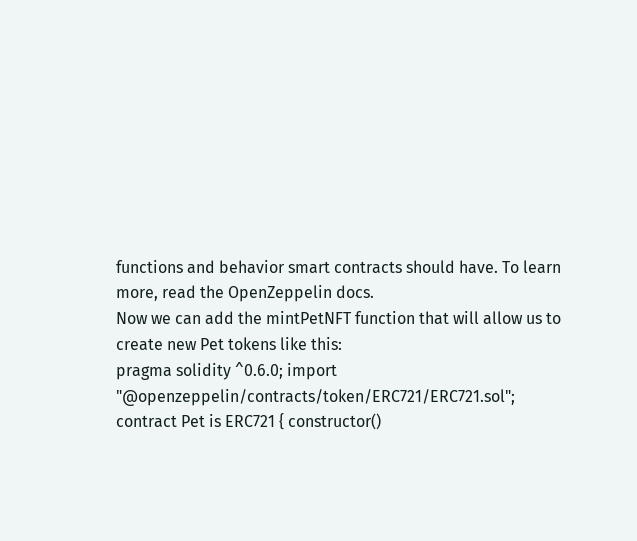functions and behavior smart contracts should have. To learn more, read the OpenZeppelin docs.
Now we can add the mintPetNFT function that will allow us to create new Pet tokens like this:
pragma solidity ^0.6.0; import "@openzeppelin/contracts/token/ERC721/ERC721.sol"; contract Pet is ERC721 { constructor()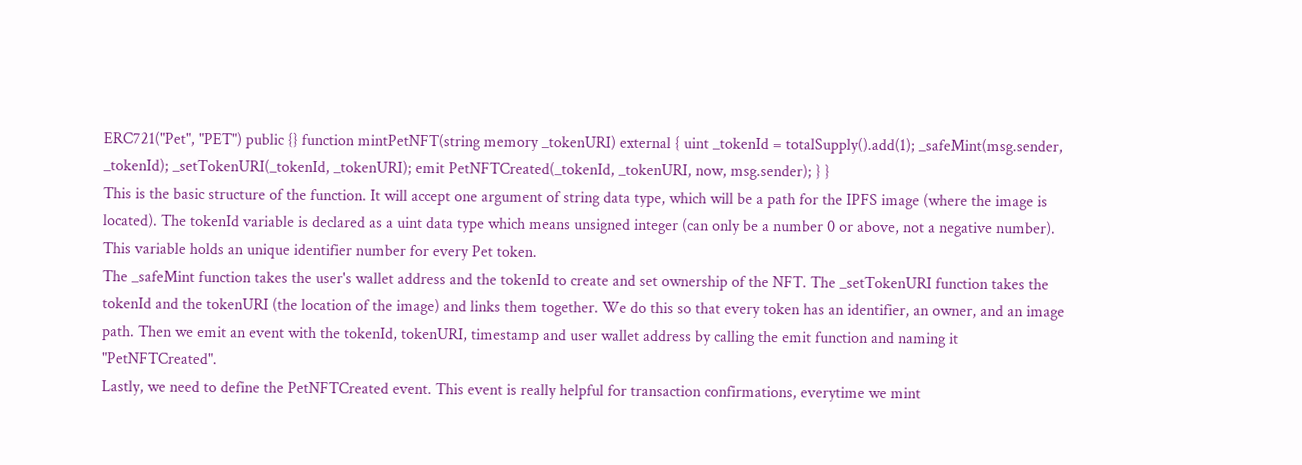ERC721("Pet", "PET") public {} function mintPetNFT(string memory _tokenURI) external { uint _tokenId = totalSupply().add(1); _safeMint(msg.sender, _tokenId); _setTokenURI(_tokenId, _tokenURI); emit PetNFTCreated(_tokenId, _tokenURI, now, msg.sender); } }
This is the basic structure of the function. It will accept one argument of string data type, which will be a path for the IPFS image (where the image is located). The tokenId variable is declared as a uint data type which means unsigned integer (can only be a number 0 or above, not a negative number). This variable holds an unique identifier number for every Pet token.
The _safeMint function takes the user's wallet address and the tokenId to create and set ownership of the NFT. The _setTokenURI function takes the tokenId and the tokenURI (the location of the image) and links them together. We do this so that every token has an identifier, an owner, and an image path. Then we emit an event with the tokenId, tokenURI, timestamp and user wallet address by calling the emit function and naming it "PetNFTCreated".
Lastly, we need to define the PetNFTCreated event. This event is really helpful for transaction confirmations, everytime we mint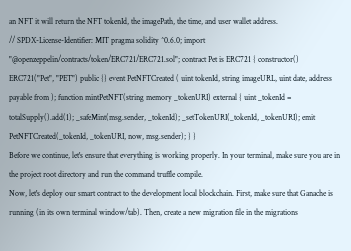an NFT it will return the NFT tokenId, the imagePath, the time, and user wallet address.
// SPDX-License-Identifier: MIT pragma solidity ^0.6.0; import "@openzeppelin/contracts/token/ERC721/ERC721.sol"; contract Pet is ERC721 { constructor() ERC721("Pet", "PET") public {} event PetNFTCreated ( uint tokenId, string imageURL, uint date, address payable from ); function mintPetNFT(string memory _tokenURI) external { uint _tokenId = totalSupply().add(1); _safeMint(msg.sender, _tokenId); _setTokenURI(_tokenId, _tokenURI); emit PetNFTCreated(_tokenId, _tokenURI, now, msg.sender); } }
Before we continue, let's ensure that everything is working properly. In your terminal, make sure you are in the project root directory and run the command truffle compile.
Now, let's deploy our smart contract to the development local blockchain. First, make sure that Ganache is running (in its own terminal window/tab). Then, create a new migration file in the migrations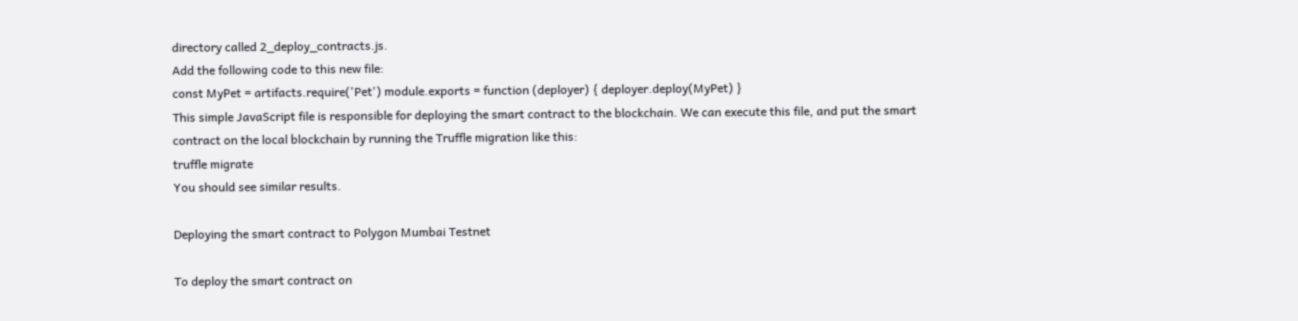directory called 2_deploy_contracts.js.
Add the following code to this new file:
const MyPet = artifacts.require('Pet') module.exports = function (deployer) { deployer.deploy(MyPet) }
This simple JavaScript file is responsible for deploying the smart contract to the blockchain. We can execute this file, and put the smart contract on the local blockchain by running the Truffle migration like this:
truffle migrate
You should see similar results.

Deploying the smart contract to Polygon Mumbai Testnet

To deploy the smart contract on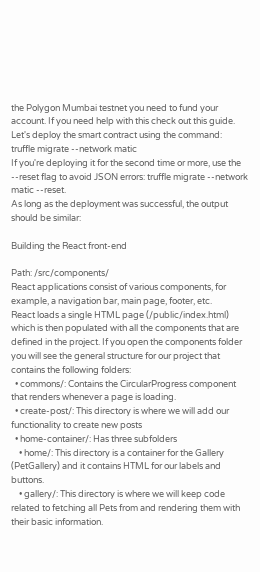the Polygon Mumbai testnet you need to fund your account. If you need help with this check out this guide.
Let's deploy the smart contract using the command:
truffle migrate --network matic
If you're deploying it for the second time or more, use the --reset flag to avoid JSON errors: truffle migrate --network matic --reset.
As long as the deployment was successful, the output should be similar:

Building the React front-end

Path: /src/components/
React applications consist of various components, for example, a navigation bar, main page, footer, etc.
React loads a single HTML page (/public/index.html) which is then populated with all the components that are defined in the project. If you open the components folder you will see the general structure for our project that contains the following folders:
  • commons/: Contains the CircularProgress component that renders whenever a page is loading.
  • create-post/: This directory is where we will add our functionality to create new posts
  • home-container/: Has three subfolders
    • home/: This directory is a container for the Gallery (PetGallery) and it contains HTML for our labels and buttons.
    • gallery/: This directory is where we will keep code related to fetching all Pets from and rendering them with their basic information.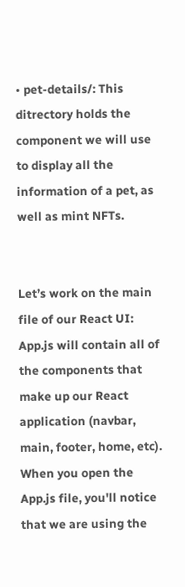• pet-details/: This ditrectory holds the component we will use to display all the information of a pet, as well as mint NFTs.


Let’s work on the main file of our React UI: App.js will contain all of the components that make up our React application (navbar, main, footer, home, etc).
When you open the App.js file, you'll notice that we are using the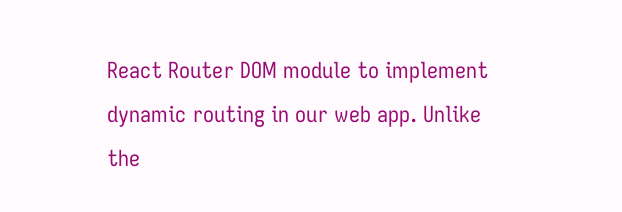React Router DOM module to implement dynamic routing in our web app. Unlike the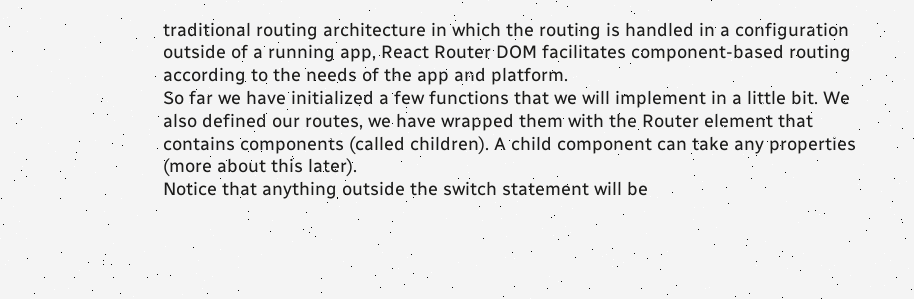traditional routing architecture in which the routing is handled in a configuration outside of a running app, React Router DOM facilitates component-based routing according to the needs of the app and platform.
So far we have initialized a few functions that we will implement in a little bit. We also defined our routes, we have wrapped them with the Router element that contains components (called children). A child component can take any properties (more about this later).
Notice that anything outside the switch statement will be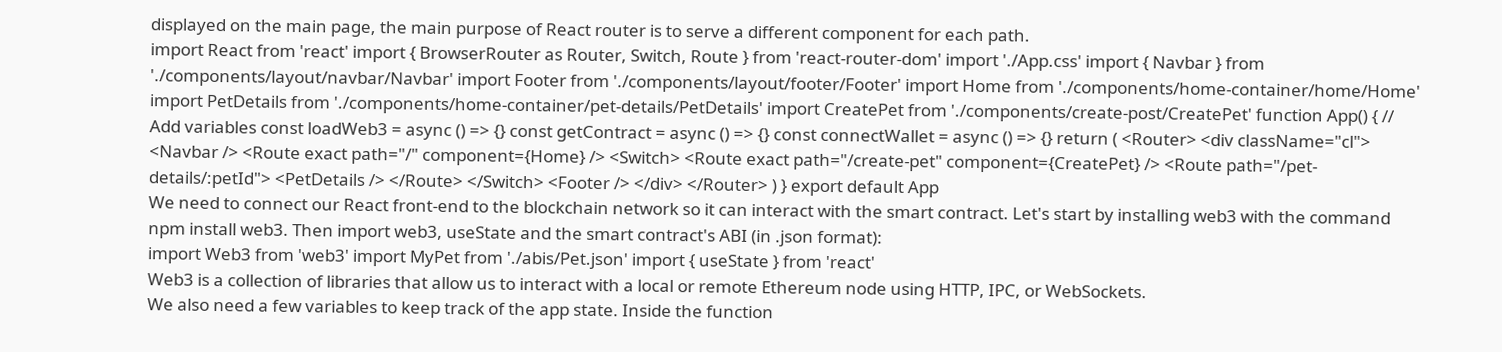displayed on the main page, the main purpose of React router is to serve a different component for each path.
import React from 'react' import { BrowserRouter as Router, Switch, Route } from 'react-router-dom' import './App.css' import { Navbar } from './components/layout/navbar/Navbar' import Footer from './components/layout/footer/Footer' import Home from './components/home-container/home/Home' import PetDetails from './components/home-container/pet-details/PetDetails' import CreatePet from './components/create-post/CreatePet' function App() { // Add variables const loadWeb3 = async () => {} const getContract = async () => {} const connectWallet = async () => {} return ( <Router> <div className="cl"> <Navbar /> <Route exact path="/" component={Home} /> <Switch> <Route exact path="/create-pet" component={CreatePet} /> <Route path="/pet-details/:petId"> <PetDetails /> </Route> </Switch> <Footer /> </div> </Router> ) } export default App
We need to connect our React front-end to the blockchain network so it can interact with the smart contract. Let's start by installing web3 with the command npm install web3. Then import web3, useState and the smart contract's ABI (in .json format):
import Web3 from 'web3' import MyPet from './abis/Pet.json' import { useState } from 'react'
Web3 is a collection of libraries that allow us to interact with a local or remote Ethereum node using HTTP, IPC, or WebSockets.
We also need a few variables to keep track of the app state. Inside the function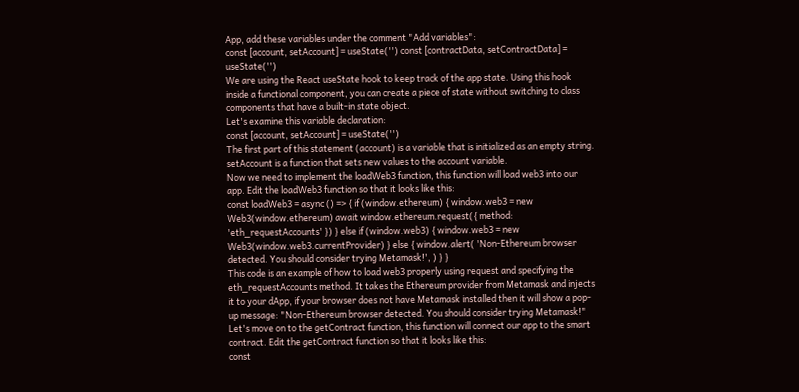App, add these variables under the comment "Add variables":
const [account, setAccount] = useState('') const [contractData, setContractData] = useState('')
We are using the React useState hook to keep track of the app state. Using this hook inside a functional component, you can create a piece of state without switching to class components that have a built-in state object.
Let's examine this variable declaration:
const [account, setAccount] = useState('')
The first part of this statement (account) is a variable that is initialized as an empty string. setAccount is a function that sets new values to the account variable.
Now we need to implement the loadWeb3 function, this function will load web3 into our app. Edit the loadWeb3 function so that it looks like this:
const loadWeb3 = async () => { if (window.ethereum) { window.web3 = new Web3(window.ethereum) await window.ethereum.request({ method: 'eth_requestAccounts' }) } else if (window.web3) { window.web3 = new Web3(window.web3.currentProvider) } else { window.alert( 'Non-Ethereum browser detected. You should consider trying Metamask!', ) } }
This code is an example of how to load web3 properly using request and specifying the eth_requestAccounts method. It takes the Ethereum provider from Metamask and injects it to your dApp, if your browser does not have Metamask installed then it will show a pop-up message: "Non-Ethereum browser detected. You should consider trying Metamask!"
Let's move on to the getContract function, this function will connect our app to the smart contract. Edit the getContract function so that it looks like this:
const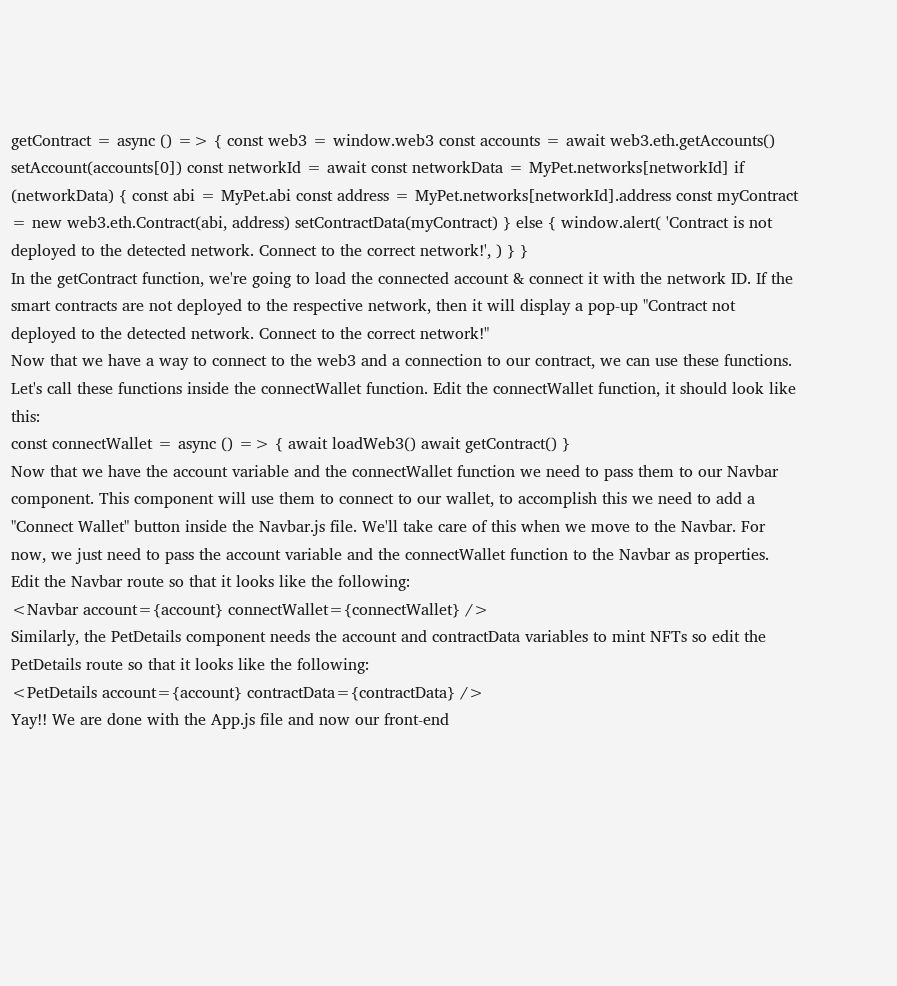getContract = async () => { const web3 = window.web3 const accounts = await web3.eth.getAccounts() setAccount(accounts[0]) const networkId = await const networkData = MyPet.networks[networkId] if (networkData) { const abi = MyPet.abi const address = MyPet.networks[networkId].address const myContract = new web3.eth.Contract(abi, address) setContractData(myContract) } else { window.alert( 'Contract is not deployed to the detected network. Connect to the correct network!', ) } }
In the getContract function, we're going to load the connected account & connect it with the network ID. If the smart contracts are not deployed to the respective network, then it will display a pop-up "Contract not deployed to the detected network. Connect to the correct network!"
Now that we have a way to connect to the web3 and a connection to our contract, we can use these functions. Let's call these functions inside the connectWallet function. Edit the connectWallet function, it should look like this:
const connectWallet = async () => { await loadWeb3() await getContract() }
Now that we have the account variable and the connectWallet function we need to pass them to our Navbar component. This component will use them to connect to our wallet, to accomplish this we need to add a "Connect Wallet" button inside the Navbar.js file. We'll take care of this when we move to the Navbar. For now, we just need to pass the account variable and the connectWallet function to the Navbar as properties. Edit the Navbar route so that it looks like the following:
<Navbar account={account} connectWallet={connectWallet} />
Similarly, the PetDetails component needs the account and contractData variables to mint NFTs so edit the PetDetails route so that it looks like the following:
<PetDetails account={account} contractData={contractData} />
Yay!! We are done with the App.js file and now our front-end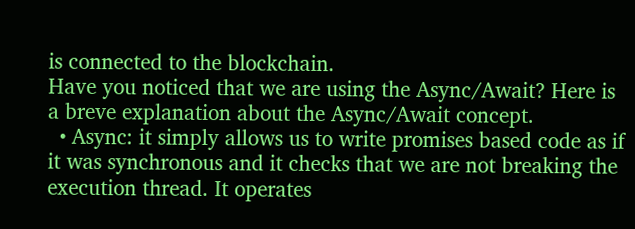is connected to the blockchain.
Have you noticed that we are using the Async/Await? Here is a breve explanation about the Async/Await concept.
  • Async: it simply allows us to write promises based code as if it was synchronous and it checks that we are not breaking the execution thread. It operates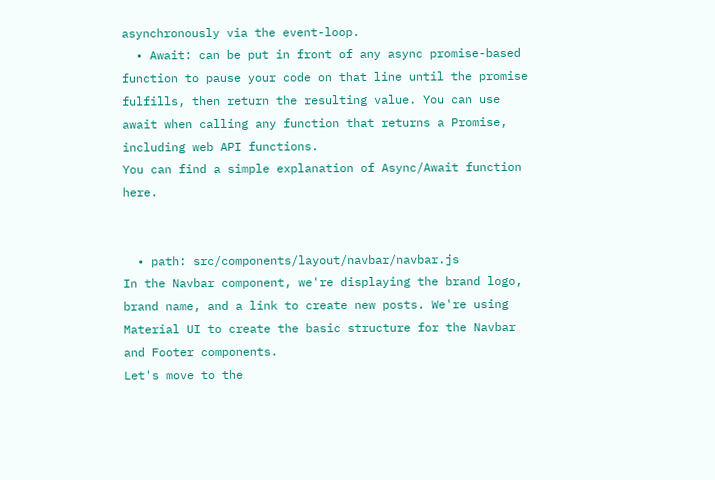asynchronously via the event-loop.
  • Await: can be put in front of any async promise-based function to pause your code on that line until the promise fulfills, then return the resulting value. You can use await when calling any function that returns a Promise, including web API functions.
You can find a simple explanation of Async/Await function here.


  • path: src/components/layout/navbar/navbar.js
In the Navbar component, we're displaying the brand logo, brand name, and a link to create new posts. We're using Material UI to create the basic structure for the Navbar and Footer components.
Let's move to the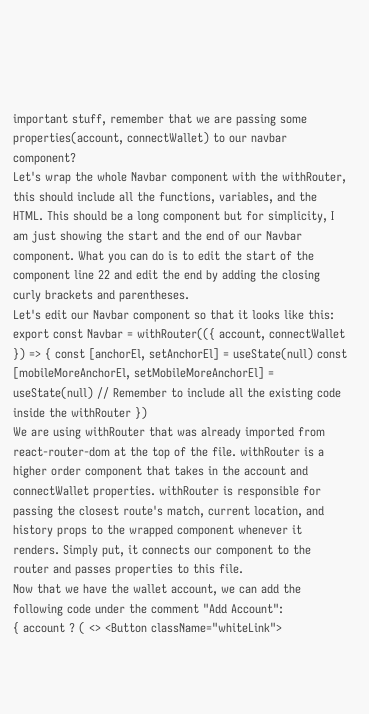important stuff, remember that we are passing some properties(account, connectWallet) to our navbar component?
Let's wrap the whole Navbar component with the withRouter, this should include all the functions, variables, and the HTML. This should be a long component but for simplicity, I am just showing the start and the end of our Navbar component. What you can do is to edit the start of the component line 22 and edit the end by adding the closing curly brackets and parentheses.
Let's edit our Navbar component so that it looks like this:
export const Navbar = withRouter(({ account, connectWallet }) => { const [anchorEl, setAnchorEl] = useState(null) const [mobileMoreAnchorEl, setMobileMoreAnchorEl] = useState(null) // Remember to include all the existing code inside the withRouter })
We are using withRouter that was already imported from react-router-dom at the top of the file. withRouter is a higher order component that takes in the account and connectWallet properties. withRouter is responsible for passing the closest route's match, current location, and history props to the wrapped component whenever it renders. Simply put, it connects our component to the router and passes properties to this file.
Now that we have the wallet account, we can add the following code under the comment "Add Account":
{ account ? ( <> <Button className="whiteLink">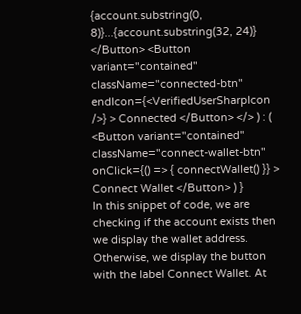{account.substring(0, 8)}...{account.substring(32, 24)} </Button> <Button variant="contained" className="connected-btn" endIcon={<VerifiedUserSharpIcon />} > Connected </Button> </> ) : ( <Button variant="contained" className="connect-wallet-btn" onClick={() => { connectWallet() }} > Connect Wallet </Button> ) }
In this snippet of code, we are checking if the account exists then we display the wallet address. Otherwise, we display the button with the label Connect Wallet. At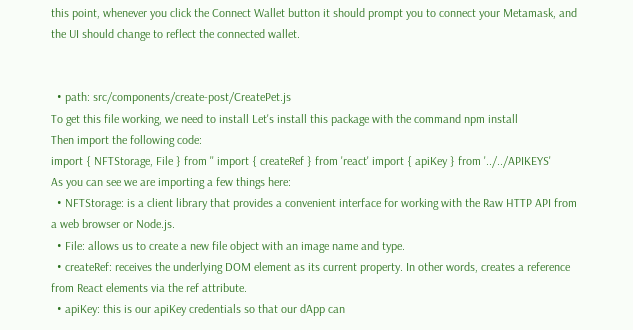this point, whenever you click the Connect Wallet button it should prompt you to connect your Metamask, and the UI should change to reflect the connected wallet.


  • path: src/components/create-post/CreatePet.js
To get this file working, we need to install Let's install this package with the command npm install
Then import the following code:
import { NFTStorage, File } from '' import { createRef } from 'react' import { apiKey } from '../../APIKEYS'
As you can see we are importing a few things here:
  • NFTStorage: is a client library that provides a convenient interface for working with the Raw HTTP API from a web browser or Node.js.
  • File: allows us to create a new file object with an image name and type.
  • createRef: receives the underlying DOM element as its current property. In other words, creates a reference from React elements via the ref attribute.
  • apiKey: this is our apiKey credentials so that our dApp can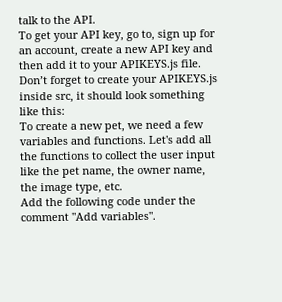talk to the API.
To get your API key, go to, sign up for an account, create a new API key and then add it to your APIKEYS.js file.
Don’t forget to create your APIKEYS.js inside src, it should look something like this:
To create a new pet, we need a few variables and functions. Let's add all the functions to collect the user input like the pet name, the owner name, the image type, etc.
Add the following code under the comment "Add variables".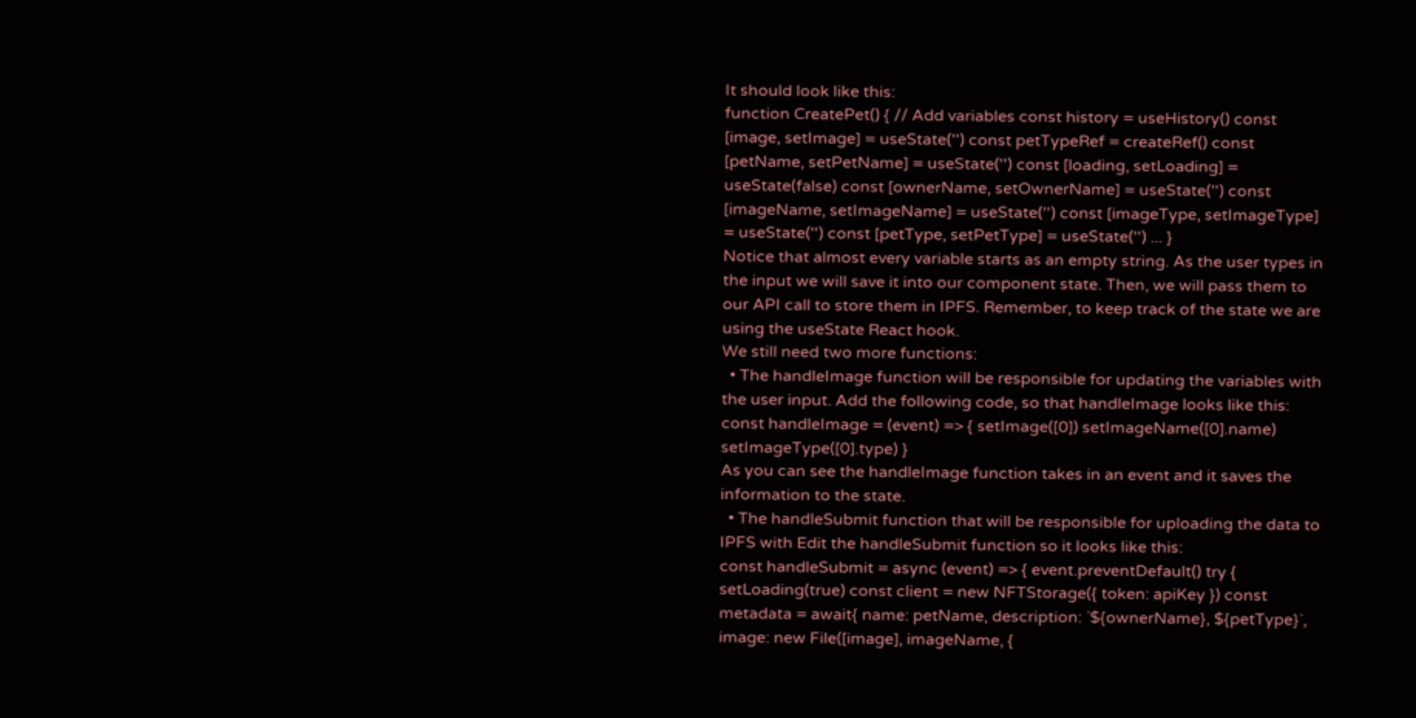It should look like this:
function CreatePet() { // Add variables const history = useHistory() const [image, setImage] = useState('') const petTypeRef = createRef() const [petName, setPetName] = useState('') const [loading, setLoading] = useState(false) const [ownerName, setOwnerName] = useState('') const [imageName, setImageName] = useState('') const [imageType, setImageType] = useState('') const [petType, setPetType] = useState('') ... }
Notice that almost every variable starts as an empty string. As the user types in the input we will save it into our component state. Then, we will pass them to our API call to store them in IPFS. Remember, to keep track of the state we are using the useState React hook.
We still need two more functions:
  • The handleImage function will be responsible for updating the variables with the user input. Add the following code, so that handleImage looks like this:
const handleImage = (event) => { setImage([0]) setImageName([0].name) setImageType([0].type) }
As you can see the handleImage function takes in an event and it saves the information to the state.
  • The handleSubmit function that will be responsible for uploading the data to IPFS with Edit the handleSubmit function so it looks like this:
const handleSubmit = async (event) => { event.preventDefault() try { setLoading(true) const client = new NFTStorage({ token: apiKey }) const metadata = await{ name: petName, description: `${ownerName}, ${petType}`, image: new File([image], imageName, {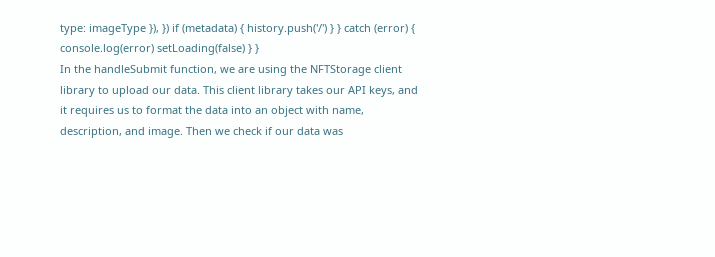type: imageType }), }) if (metadata) { history.push('/') } } catch (error) { console.log(error) setLoading(false) } }
In the handleSubmit function, we are using the NFTStorage client library to upload our data. This client library takes our API keys, and it requires us to format the data into an object with name, description, and image. Then we check if our data was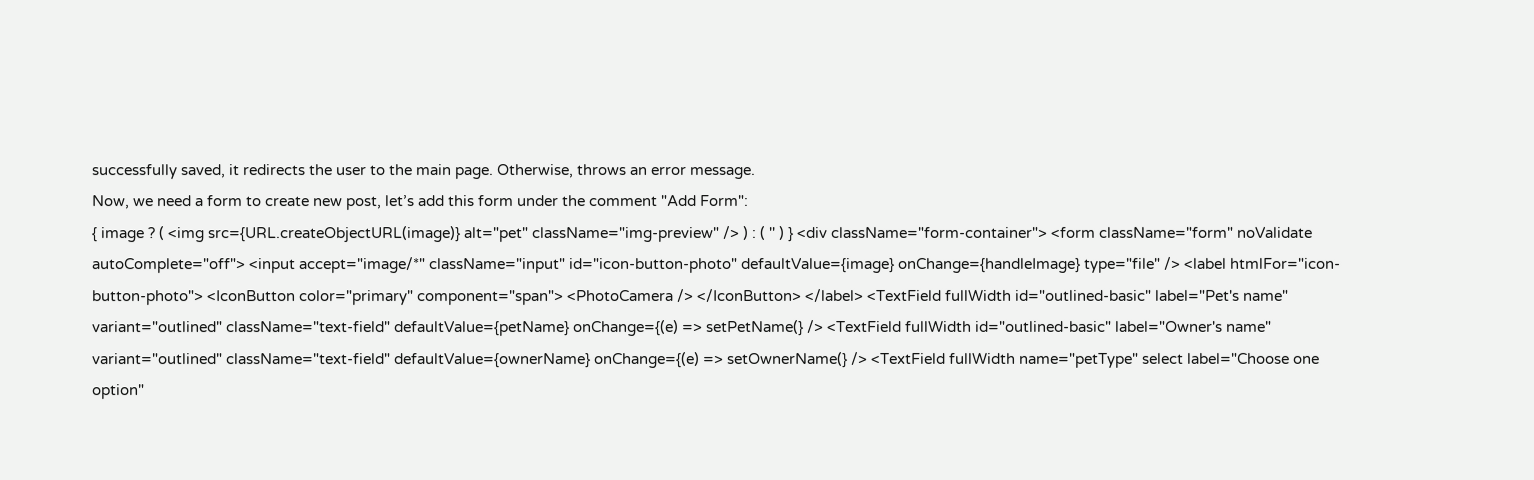successfully saved, it redirects the user to the main page. Otherwise, throws an error message.
Now, we need a form to create new post, let’s add this form under the comment "Add Form":
{ image ? ( <img src={URL.createObjectURL(image)} alt="pet" className="img-preview" /> ) : ( '' ) } <div className="form-container"> <form className="form" noValidate autoComplete="off"> <input accept="image/*" className="input" id="icon-button-photo" defaultValue={image} onChange={handleImage} type="file" /> <label htmlFor="icon-button-photo"> <IconButton color="primary" component="span"> <PhotoCamera /> </IconButton> </label> <TextField fullWidth id="outlined-basic" label="Pet's name" variant="outlined" className="text-field" defaultValue={petName} onChange={(e) => setPetName(} /> <TextField fullWidth id="outlined-basic" label="Owner's name" variant="outlined" className="text-field" defaultValue={ownerName} onChange={(e) => setOwnerName(} /> <TextField fullWidth name="petType" select label="Choose one option"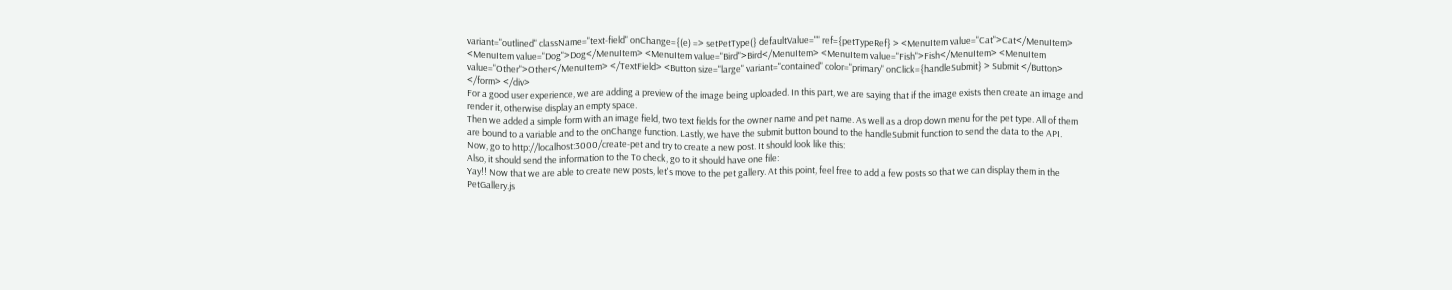variant="outlined" className="text-field" onChange={(e) => setPetType(} defaultValue="" ref={petTypeRef} > <MenuItem value="Cat">Cat</MenuItem> <MenuItem value="Dog">Dog</MenuItem> <MenuItem value="Bird">Bird</MenuItem> <MenuItem value="Fish">Fish</MenuItem> <MenuItem value="Other">Other</MenuItem> </TextField> <Button size="large" variant="contained" color="primary" onClick={handleSubmit} > Submit </Button> </form> </div>
For a good user experience, we are adding a preview of the image being uploaded. In this part, we are saying that if the image exists then create an image and render it, otherwise display an empty space.
Then we added a simple form with an image field, two text fields for the owner name and pet name. As well as a drop down menu for the pet type. All of them are bound to a variable and to the onChange function. Lastly, we have the submit button bound to the handleSubmit function to send the data to the API.
Now, go to http://localhost:3000/create-pet and try to create a new post. It should look like this:
Also, it should send the information to the To check, go to it should have one file:
Yay!! Now that we are able to create new posts, let's move to the pet gallery. At this point, feel free to add a few posts so that we can display them in the PetGallery.js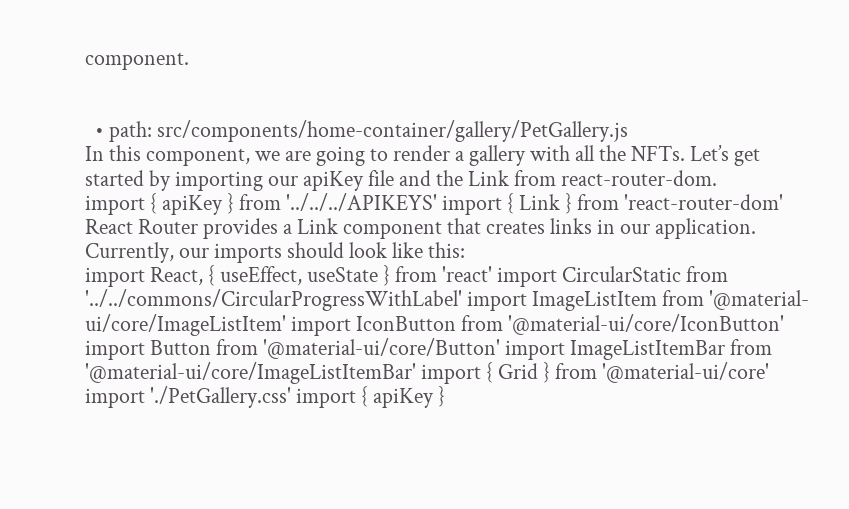component.


  • path: src/components/home-container/gallery/PetGallery.js
In this component, we are going to render a gallery with all the NFTs. Let’s get started by importing our apiKey file and the Link from react-router-dom.
import { apiKey } from '../../../APIKEYS' import { Link } from 'react-router-dom'
React Router provides a Link component that creates links in our application.
Currently, our imports should look like this:
import React, { useEffect, useState } from 'react' import CircularStatic from '../../commons/CircularProgressWithLabel' import ImageListItem from '@material-ui/core/ImageListItem' import IconButton from '@material-ui/core/IconButton' import Button from '@material-ui/core/Button' import ImageListItemBar from '@material-ui/core/ImageListItemBar' import { Grid } from '@material-ui/core' import './PetGallery.css' import { apiKey }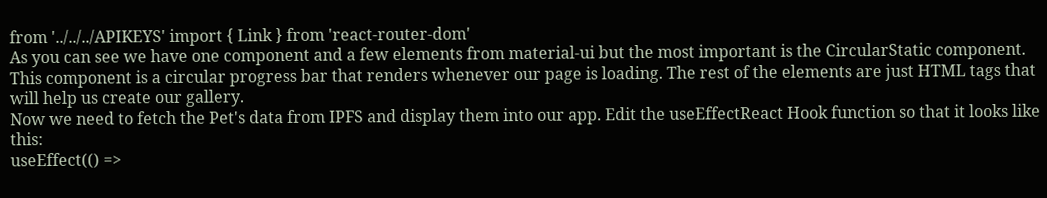from '../../../APIKEYS' import { Link } from 'react-router-dom'
As you can see we have one component and a few elements from material-ui but the most important is the CircularStatic component. This component is a circular progress bar that renders whenever our page is loading. The rest of the elements are just HTML tags that will help us create our gallery.
Now we need to fetch the Pet's data from IPFS and display them into our app. Edit the useEffectReact Hook function so that it looks like this:
useEffect(() =>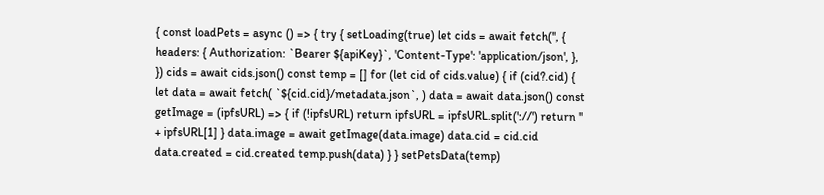{ const loadPets = async () => { try { setLoading(true) let cids = await fetch('', { headers: { Authorization: `Bearer ${apiKey}`, 'Content-Type': 'application/json', }, }) cids = await cids.json() const temp = [] for (let cid of cids.value) { if (cid?.cid) { let data = await fetch( `${cid.cid}/metadata.json`, ) data = await data.json() const getImage = (ipfsURL) => { if (!ipfsURL) return ipfsURL = ipfsURL.split('://') return '' + ipfsURL[1] } data.image = await getImage(data.image) data.cid = cid.cid data.created = cid.created temp.push(data) } } setPetsData(temp)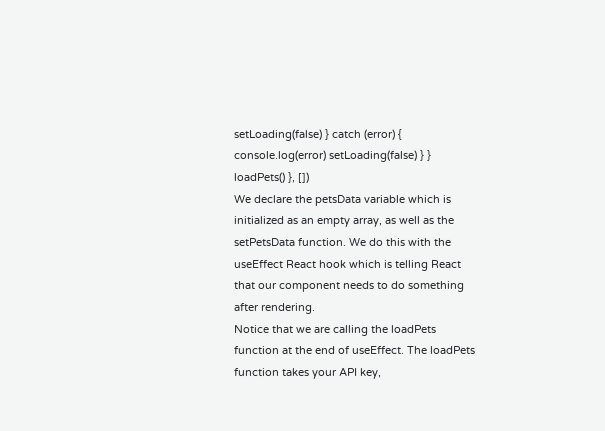setLoading(false) } catch (error) { console.log(error) setLoading(false) } } loadPets() }, [])
We declare the petsData variable which is initialized as an empty array, as well as the setPetsData function. We do this with the useEffect React hook which is telling React that our component needs to do something after rendering.
Notice that we are calling the loadPets function at the end of useEffect. The loadPets function takes your API key,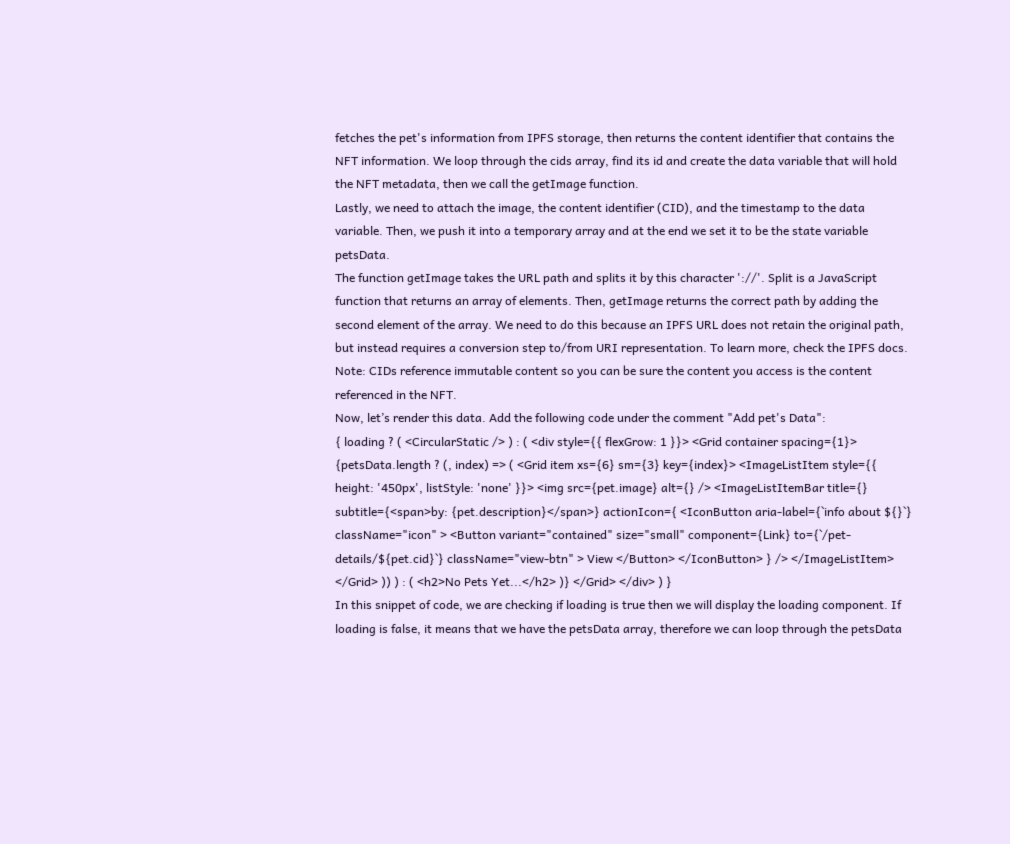fetches the pet's information from IPFS storage, then returns the content identifier that contains the NFT information. We loop through the cids array, find its id and create the data variable that will hold the NFT metadata, then we call the getImage function.
Lastly, we need to attach the image, the content identifier (CID), and the timestamp to the data variable. Then, we push it into a temporary array and at the end we set it to be the state variable petsData.
The function getImage takes the URL path and splits it by this character '://'. Split is a JavaScript function that returns an array of elements. Then, getImage returns the correct path by adding the second element of the array. We need to do this because an IPFS URL does not retain the original path, but instead requires a conversion step to/from URI representation. To learn more, check the IPFS docs.
Note: CIDs reference immutable content so you can be sure the content you access is the content referenced in the NFT.
Now, let’s render this data. Add the following code under the comment "Add pet's Data":
{ loading ? ( <CircularStatic /> ) : ( <div style={{ flexGrow: 1 }}> <Grid container spacing={1}> {petsData.length ? (, index) => ( <Grid item xs={6} sm={3} key={index}> <ImageListItem style={{ height: '450px', listStyle: 'none' }}> <img src={pet.image} alt={} /> <ImageListItemBar title={} subtitle={<span>by: {pet.description}</span>} actionIcon={ <IconButton aria-label={`info about ${}`} className="icon" > <Button variant="contained" size="small" component={Link} to={`/pet-details/${pet.cid}`} className="view-btn" > View </Button> </IconButton> } /> </ImageListItem> </Grid> )) ) : ( <h2>No Pets Yet...</h2> )} </Grid> </div> ) }
In this snippet of code, we are checking if loading is true then we will display the loading component. If loading is false, it means that we have the petsData array, therefore we can loop through the petsData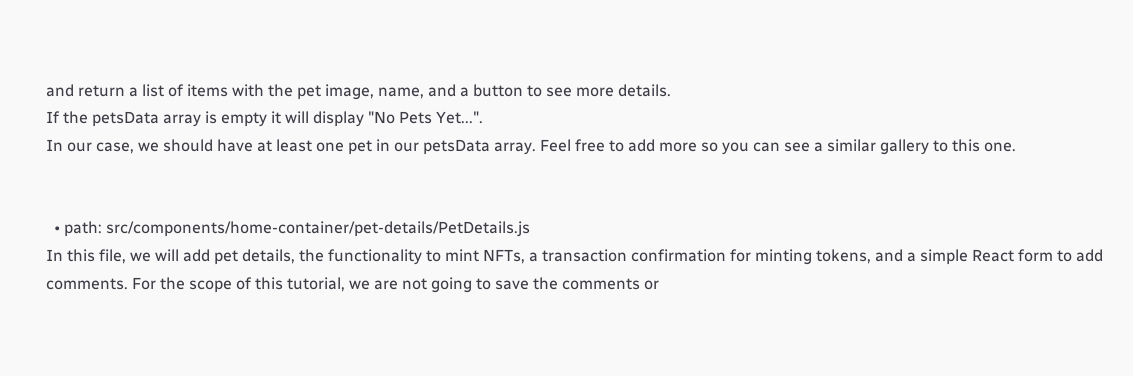and return a list of items with the pet image, name, and a button to see more details.
If the petsData array is empty it will display "No Pets Yet...".
In our case, we should have at least one pet in our petsData array. Feel free to add more so you can see a similar gallery to this one.


  • path: src/components/home-container/pet-details/PetDetails.js
In this file, we will add pet details, the functionality to mint NFTs, a transaction confirmation for minting tokens, and a simple React form to add comments. For the scope of this tutorial, we are not going to save the comments or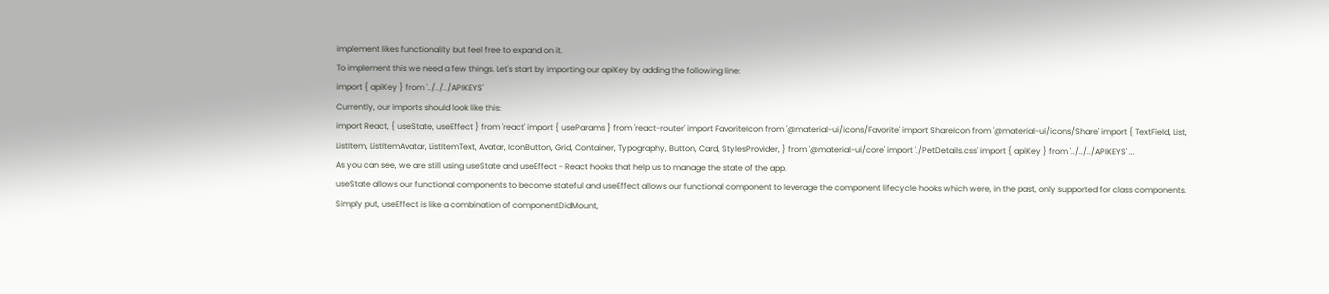implement likes functionality but feel free to expand on it.
To implement this we need a few things. Let's start by importing our apiKey by adding the following line:
import { apiKey } from '../../../APIKEYS'
Currently, our imports should look like this:
import React, { useState, useEffect } from 'react' import { useParams } from 'react-router' import FavoriteIcon from '@material-ui/icons/Favorite' import ShareIcon from '@material-ui/icons/Share' import { TextField, List, ListItem, ListItemAvatar, ListItemText, Avatar, IconButton, Grid, Container, Typography, Button, Card, StylesProvider, } from '@material-ui/core' import './PetDetails.css' import { apiKey } from '../../../APIKEYS' ...
As you can see, we are still using useState and useEffect - React hooks that help us to manage the state of the app.
useState allows our functional components to become stateful and useEffect allows our functional component to leverage the component lifecycle hooks which were, in the past, only supported for class components. Simply put, useEffect is like a combination of componentDidMount,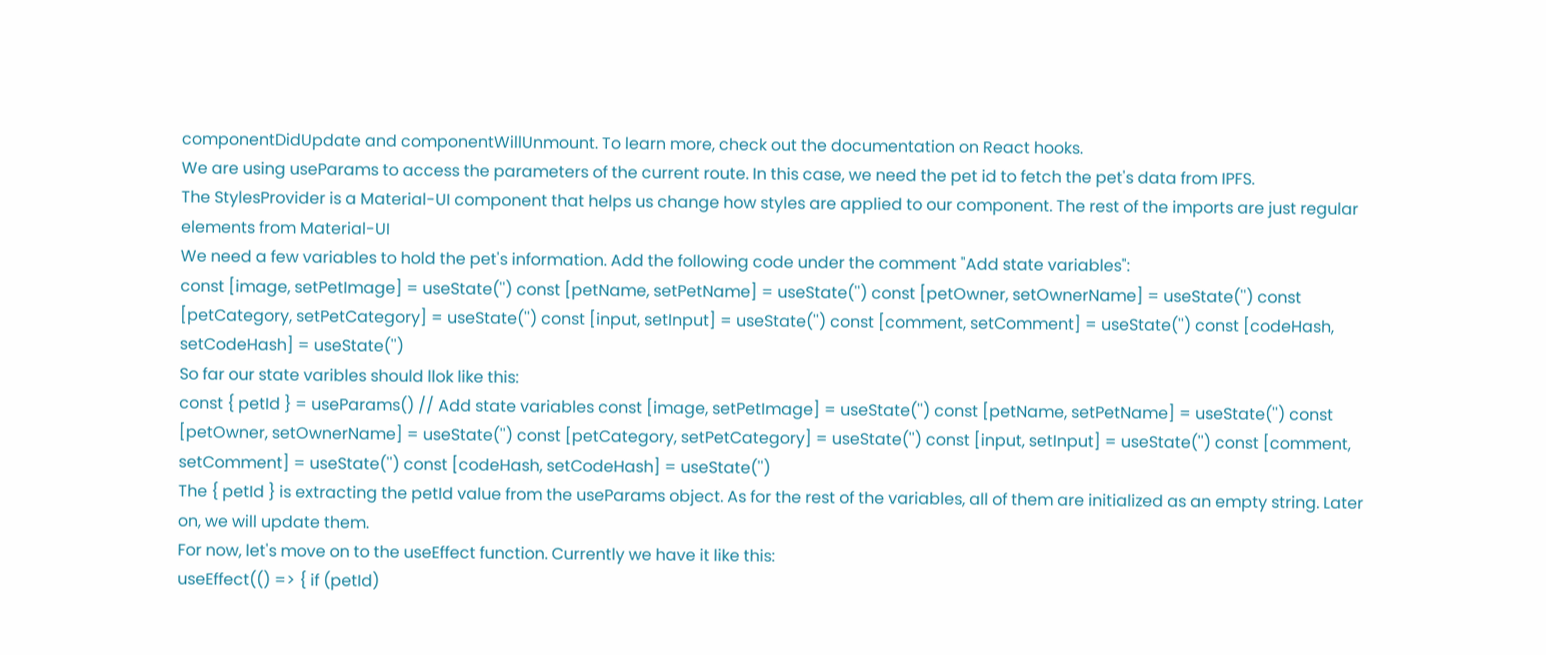componentDidUpdate and componentWillUnmount. To learn more, check out the documentation on React hooks.
We are using useParams to access the parameters of the current route. In this case, we need the pet id to fetch the pet's data from IPFS.
The StylesProvider is a Material-UI component that helps us change how styles are applied to our component. The rest of the imports are just regular elements from Material-UI
We need a few variables to hold the pet's information. Add the following code under the comment "Add state variables":
const [image, setPetImage] = useState('') const [petName, setPetName] = useState('') const [petOwner, setOwnerName] = useState('') const [petCategory, setPetCategory] = useState('') const [input, setInput] = useState('') const [comment, setComment] = useState('') const [codeHash, setCodeHash] = useState('')
So far our state varibles should llok like this:
const { petId } = useParams() // Add state variables const [image, setPetImage] = useState('') const [petName, setPetName] = useState('') const [petOwner, setOwnerName] = useState('') const [petCategory, setPetCategory] = useState('') const [input, setInput] = useState('') const [comment, setComment] = useState('') const [codeHash, setCodeHash] = useState('')
The { petId } is extracting the petId value from the useParams object. As for the rest of the variables, all of them are initialized as an empty string. Later on, we will update them.
For now, let's move on to the useEffect function. Currently we have it like this:
useEffect(() => { if (petId)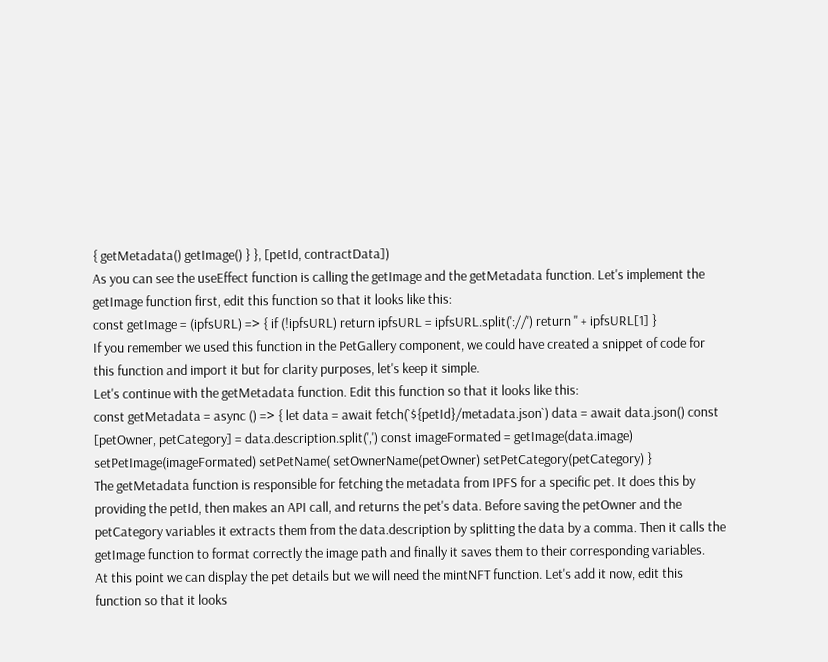{ getMetadata() getImage() } }, [petId, contractData])
As you can see the useEffect function is calling the getImage and the getMetadata function. Let's implement the getImage function first, edit this function so that it looks like this:
const getImage = (ipfsURL) => { if (!ipfsURL) return ipfsURL = ipfsURL.split('://') return '' + ipfsURL[1] }
If you remember we used this function in the PetGallery component, we could have created a snippet of code for this function and import it but for clarity purposes, let's keep it simple.
Let's continue with the getMetadata function. Edit this function so that it looks like this:
const getMetadata = async () => { let data = await fetch(`${petId}/metadata.json`) data = await data.json() const [petOwner, petCategory] = data.description.split(',') const imageFormated = getImage(data.image) setPetImage(imageFormated) setPetName( setOwnerName(petOwner) setPetCategory(petCategory) }
The getMetadata function is responsible for fetching the metadata from IPFS for a specific pet. It does this by providing the petId, then makes an API call, and returns the pet's data. Before saving the petOwner and the petCategory variables it extracts them from the data.description by splitting the data by a comma. Then it calls the getImage function to format correctly the image path and finally it saves them to their corresponding variables.
At this point we can display the pet details but we will need the mintNFT function. Let's add it now, edit this function so that it looks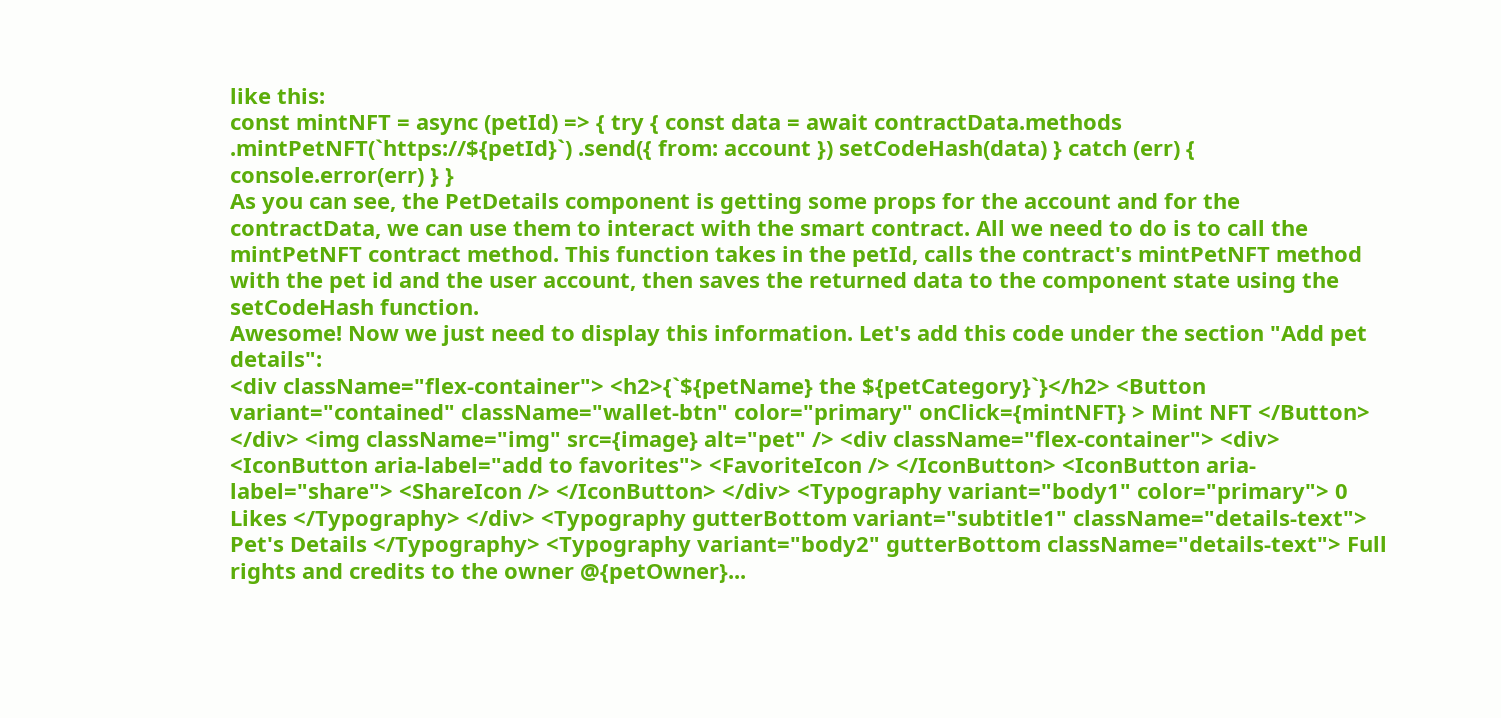like this:
const mintNFT = async (petId) => { try { const data = await contractData.methods .mintPetNFT(`https://${petId}`) .send({ from: account }) setCodeHash(data) } catch (err) { console.error(err) } }
As you can see, the PetDetails component is getting some props for the account and for the contractData, we can use them to interact with the smart contract. All we need to do is to call the mintPetNFT contract method. This function takes in the petId, calls the contract's mintPetNFT method with the pet id and the user account, then saves the returned data to the component state using the setCodeHash function.
Awesome! Now we just need to display this information. Let's add this code under the section "Add pet details":
<div className="flex-container"> <h2>{`${petName} the ${petCategory}`}</h2> <Button variant="contained" className="wallet-btn" color="primary" onClick={mintNFT} > Mint NFT </Button> </div> <img className="img" src={image} alt="pet" /> <div className="flex-container"> <div> <IconButton aria-label="add to favorites"> <FavoriteIcon /> </IconButton> <IconButton aria-label="share"> <ShareIcon /> </IconButton> </div> <Typography variant="body1" color="primary"> 0 Likes </Typography> </div> <Typography gutterBottom variant="subtitle1" className="details-text"> Pet's Details </Typography> <Typography variant="body2" gutterBottom className="details-text"> Full rights and credits to the owner @{petOwner}...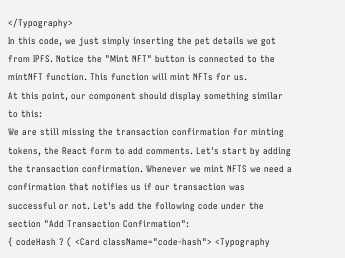</Typography>
In this code, we just simply inserting the pet details we got from IPFS. Notice the "Mint NFT" button is connected to the mintNFT function. This function will mint NFTs for us.
At this point, our component should display something similar to this:
We are still missing the transaction confirmation for minting tokens, the React form to add comments. Let's start by adding the transaction confirmation. Whenever we mint NFTS we need a confirmation that notifies us if our transaction was successful or not. Let's add the following code under the section "Add Transaction Confirmation":
{ codeHash ? ( <Card className="code-hash"> <Typography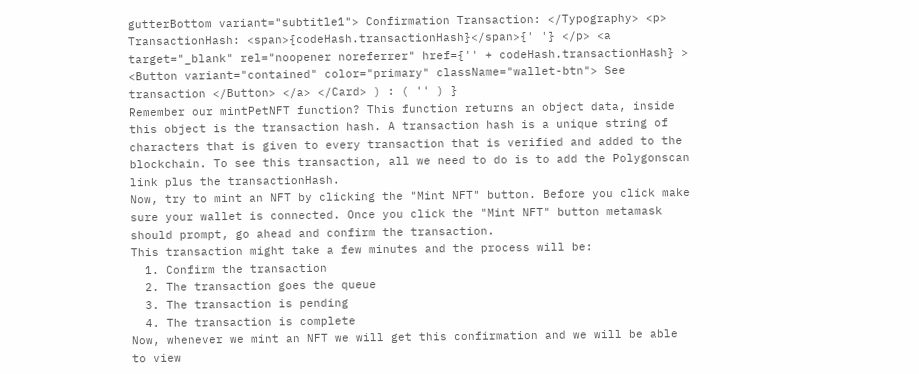gutterBottom variant="subtitle1"> Confirmation Transaction: </Typography> <p> TransactionHash: <span>{codeHash.transactionHash}</span>{' '} </p> <a target="_blank" rel="noopener noreferrer" href={'' + codeHash.transactionHash} > <Button variant="contained" color="primary" className="wallet-btn"> See transaction </Button> </a> </Card> ) : ( '' ) }
Remember our mintPetNFT function? This function returns an object data, inside this object is the transaction hash. A transaction hash is a unique string of characters that is given to every transaction that is verified and added to the blockchain. To see this transaction, all we need to do is to add the Polygonscan link plus the transactionHash.
Now, try to mint an NFT by clicking the "Mint NFT" button. Before you click make sure your wallet is connected. Once you click the "Mint NFT" button metamask should prompt, go ahead and confirm the transaction.
This transaction might take a few minutes and the process will be:
  1. Confirm the transaction
  2. The transaction goes the queue
  3. The transaction is pending
  4. The transaction is complete
Now, whenever we mint an NFT we will get this confirmation and we will be able to view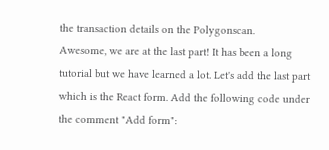the transaction details on the Polygonscan.
Awesome, we are at the last part! It has been a long tutorial but we have learned a lot. Let's add the last part which is the React form. Add the following code under the comment "Add form":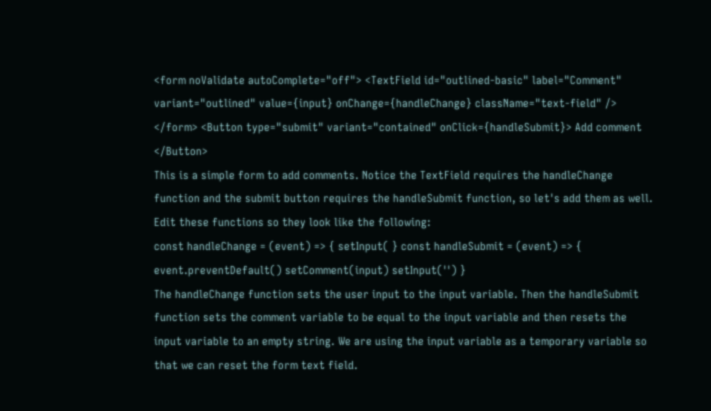<form noValidate autoComplete="off"> <TextField id="outlined-basic" label="Comment" variant="outlined" value={input} onChange={handleChange} className="text-field" /> </form> <Button type="submit" variant="contained" onClick={handleSubmit}> Add comment </Button>
This is a simple form to add comments. Notice the TextField requires the handleChange function and the submit button requires the handleSubmit function, so let's add them as well. Edit these functions so they look like the following:
const handleChange = (event) => { setInput( } const handleSubmit = (event) => { event.preventDefault() setComment(input) setInput('') }
The handleChange function sets the user input to the input variable. Then the handleSubmit function sets the comment variable to be equal to the input variable and then resets the input variable to an empty string. We are using the input variable as a temporary variable so that we can reset the form text field.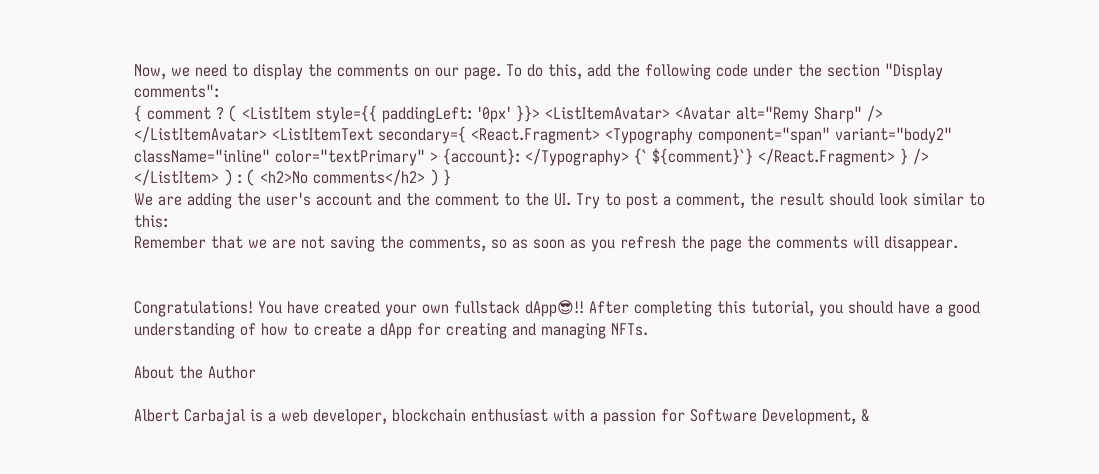Now, we need to display the comments on our page. To do this, add the following code under the section "Display comments":
{ comment ? ( <ListItem style={{ paddingLeft: '0px' }}> <ListItemAvatar> <Avatar alt="Remy Sharp" /> </ListItemAvatar> <ListItemText secondary={ <React.Fragment> <Typography component="span" variant="body2" className="inline" color="textPrimary" > {account}: </Typography> {` ${comment}`} </React.Fragment> } /> </ListItem> ) : ( <h2>No comments</h2> ) }
We are adding the user's account and the comment to the UI. Try to post a comment, the result should look similar to this:
Remember that we are not saving the comments, so as soon as you refresh the page the comments will disappear.


Congratulations! You have created your own fullstack dApp😎!! After completing this tutorial, you should have a good understanding of how to create a dApp for creating and managing NFTs.

About the Author

Albert Carbajal is a web developer, blockchain enthusiast with a passion for Software Development, &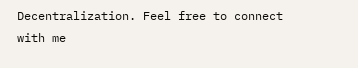Decentralization. Feel free to connect with me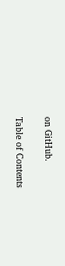on GitHub.


Table of Contents